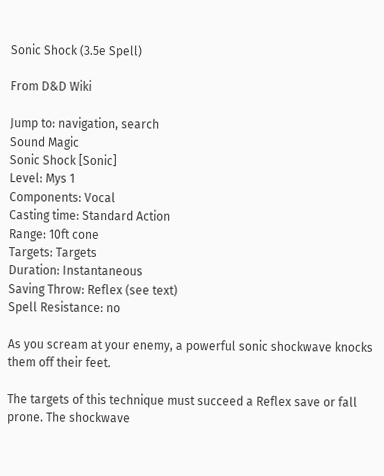Sonic Shock (3.5e Spell)

From D&D Wiki

Jump to: navigation, search
Sound Magic
Sonic Shock [Sonic]
Level: Mys 1
Components: Vocal
Casting time: Standard Action
Range: 10ft cone
Targets: Targets
Duration: Instantaneous
Saving Throw: Reflex (see text)
Spell Resistance: no

As you scream at your enemy, a powerful sonic shockwave knocks them off their feet.

The targets of this technique must succeed a Reflex save or fall prone. The shockwave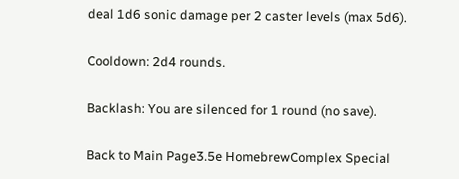deal 1d6 sonic damage per 2 caster levels (max 5d6).

Cooldown: 2d4 rounds.

Backlash: You are silenced for 1 round (no save).

Back to Main Page3.5e HomebrewComplex Special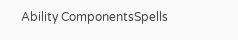Ability ComponentsSpells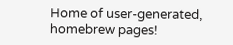Home of user-generated,
homebrew pages!